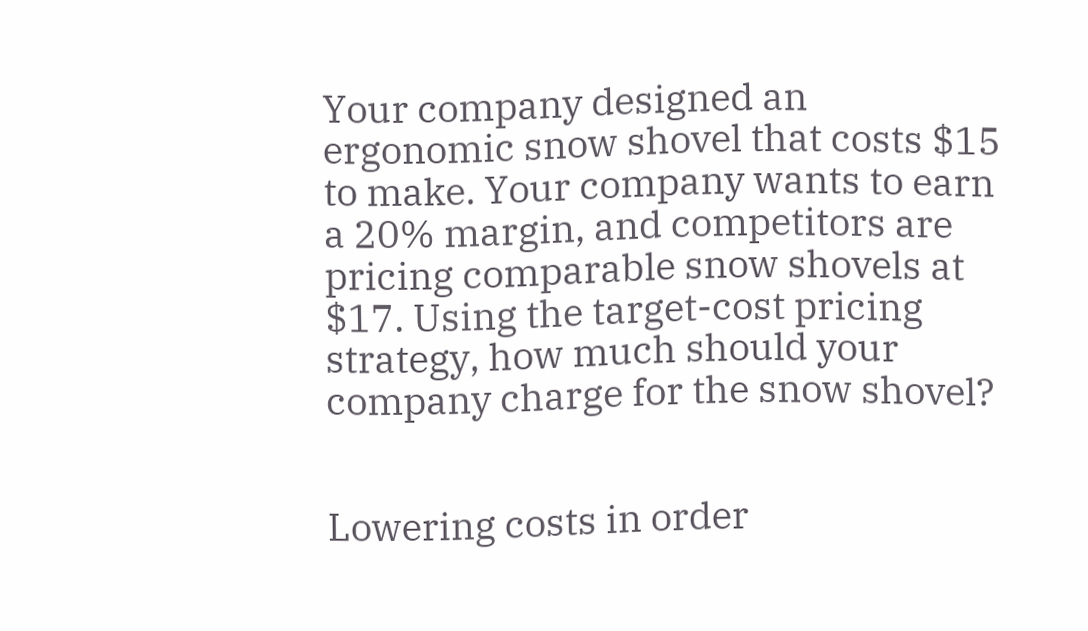Your company designed an ergonomic snow shovel that costs $15 to make. Your company wants to earn a 20% margin, and competitors are pricing comparable snow shovels at $17. Using the target-cost pricing strategy, how much should your company charge for the snow shovel?


Lowering costs in order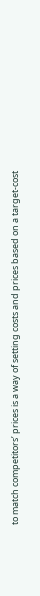to match competitors’ prices is a way of setting costs and prices based on a target-cost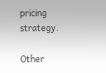pricing strategy.

Other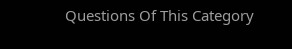Questions Of This Category